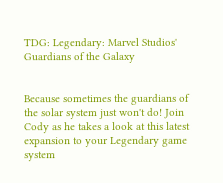TDG: Legendary: Marvel Studios' Guardians of the Galaxy


Because sometimes the guardians of the solar system just won't do! Join Cody as he takes a look at this latest expansion to your Legendary game system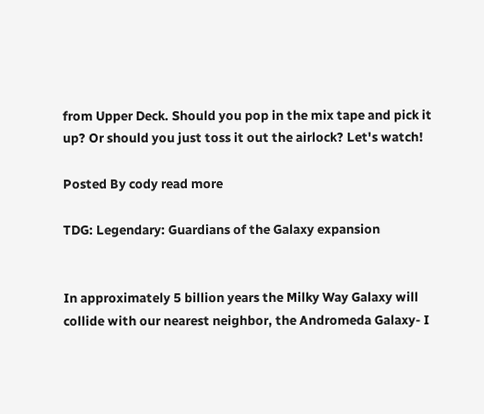from Upper Deck. Should you pop in the mix tape and pick it up? Or should you just toss it out the airlock? Let's watch!

Posted By cody read more

TDG: Legendary: Guardians of the Galaxy expansion


In approximately 5 billion years the Milky Way Galaxy will collide with our nearest neighbor, the Andromeda Galaxy- I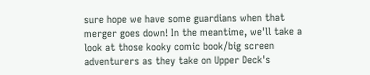sure hope we have some guardians when that merger goes down! In the meantime, we'll take a look at those kooky comic book/big screen adventurers as they take on Upper Deck's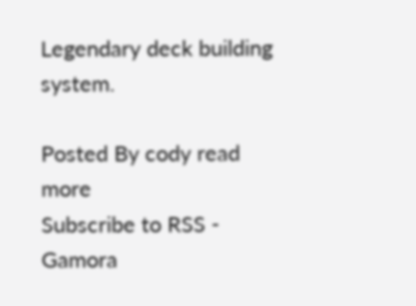Legendary deck building system.

Posted By cody read more
Subscribe to RSS - Gamora